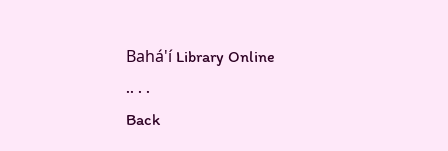Bahá'í Library Online
.. . .
Back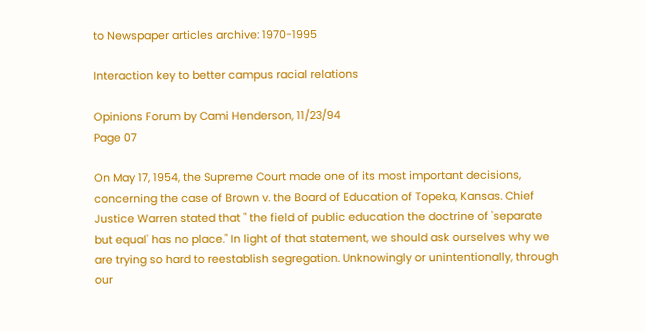to Newspaper articles archive: 1970-1995

Interaction key to better campus racial relations

Opinions Forum by Cami Henderson, 11/23/94
Page 07

On May 17, 1954, the Supreme Court made one of its most important decisions, concerning the case of Brown v. the Board of Education of Topeka, Kansas. Chief Justice Warren stated that " the field of public education the doctrine of 'separate but equal' has no place." In light of that statement, we should ask ourselves why we are trying so hard to reestablish segregation. Unknowingly or unintentionally, through our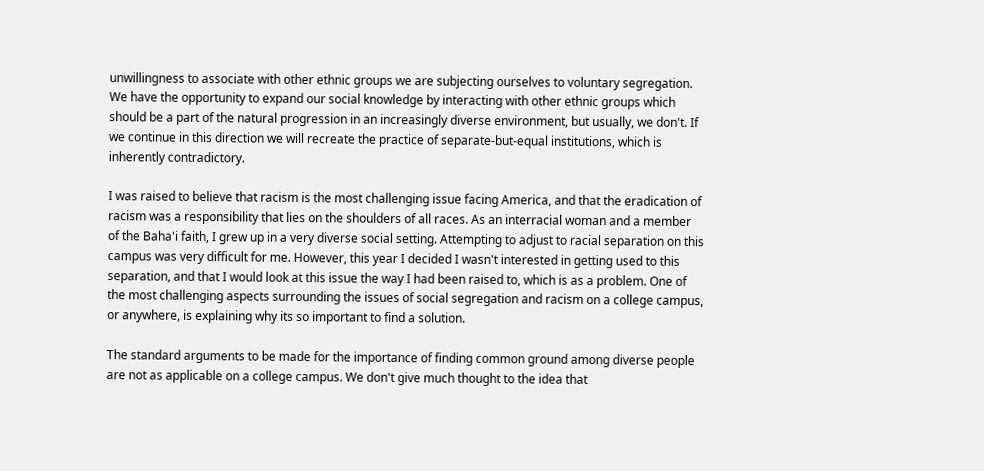unwillingness to associate with other ethnic groups we are subjecting ourselves to voluntary segregation. We have the opportunity to expand our social knowledge by interacting with other ethnic groups which should be a part of the natural progression in an increasingly diverse environment, but usually, we don't. If we continue in this direction we will recreate the practice of separate-but-equal institutions, which is inherently contradictory.

I was raised to believe that racism is the most challenging issue facing America, and that the eradication of racism was a responsibility that lies on the shoulders of all races. As an interracial woman and a member of the Baha'i faith, I grew up in a very diverse social setting. Attempting to adjust to racial separation on this campus was very difficult for me. However, this year I decided I wasn't interested in getting used to this separation, and that I would look at this issue the way I had been raised to, which is as a problem. One of the most challenging aspects surrounding the issues of social segregation and racism on a college campus, or anywhere, is explaining why its so important to find a solution.

The standard arguments to be made for the importance of finding common ground among diverse people are not as applicable on a college campus. We don't give much thought to the idea that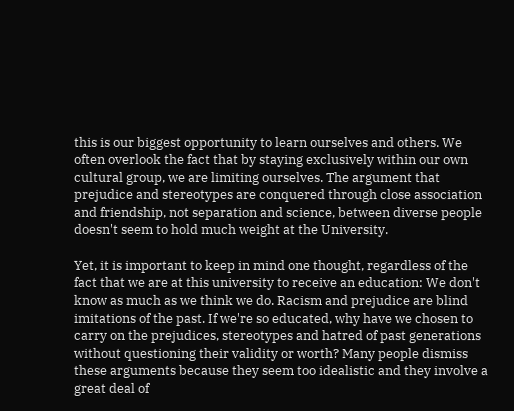this is our biggest opportunity to learn ourselves and others. We often overlook the fact that by staying exclusively within our own cultural group, we are limiting ourselves. The argument that prejudice and stereotypes are conquered through close association and friendship, not separation and science, between diverse people doesn't seem to hold much weight at the University.

Yet, it is important to keep in mind one thought, regardless of the fact that we are at this university to receive an education: We don't know as much as we think we do. Racism and prejudice are blind imitations of the past. If we're so educated, why have we chosen to carry on the prejudices, stereotypes and hatred of past generations without questioning their validity or worth? Many people dismiss these arguments because they seem too idealistic and they involve a great deal of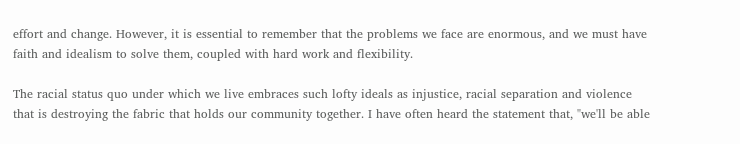effort and change. However, it is essential to remember that the problems we face are enormous, and we must have faith and idealism to solve them, coupled with hard work and flexibility.

The racial status quo under which we live embraces such lofty ideals as injustice, racial separation and violence that is destroying the fabric that holds our community together. I have often heard the statement that, "we'll be able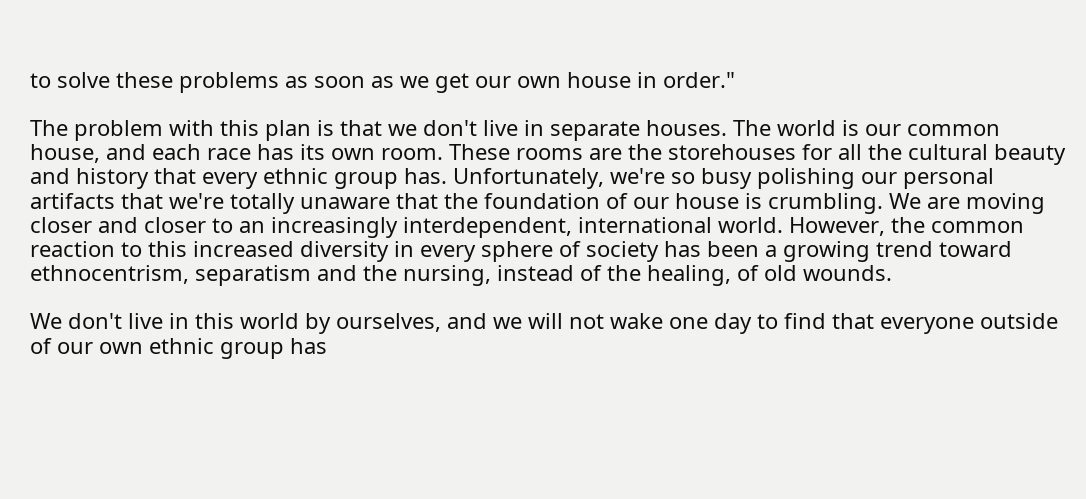to solve these problems as soon as we get our own house in order."

The problem with this plan is that we don't live in separate houses. The world is our common house, and each race has its own room. These rooms are the storehouses for all the cultural beauty and history that every ethnic group has. Unfortunately, we're so busy polishing our personal artifacts that we're totally unaware that the foundation of our house is crumbling. We are moving closer and closer to an increasingly interdependent, international world. However, the common reaction to this increased diversity in every sphere of society has been a growing trend toward ethnocentrism, separatism and the nursing, instead of the healing, of old wounds.

We don't live in this world by ourselves, and we will not wake one day to find that everyone outside of our own ethnic group has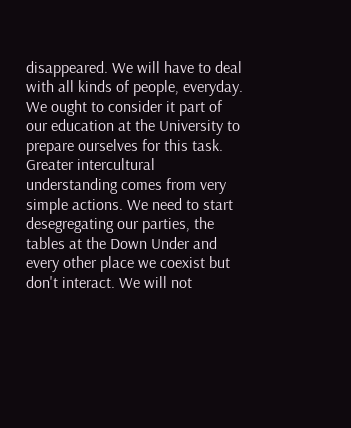disappeared. We will have to deal with all kinds of people, everyday. We ought to consider it part of our education at the University to prepare ourselves for this task. Greater intercultural understanding comes from very simple actions. We need to start desegregating our parties, the tables at the Down Under and every other place we coexist but don't interact. We will not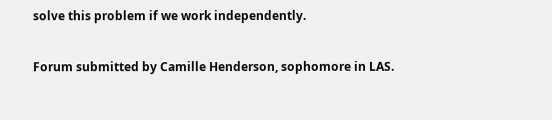solve this problem if we work independently.

Forum submitted by Camille Henderson, sophomore in LAS.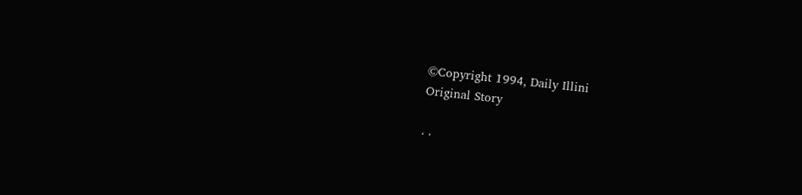©Copyright 1994, Daily Illini
Original Story

. .